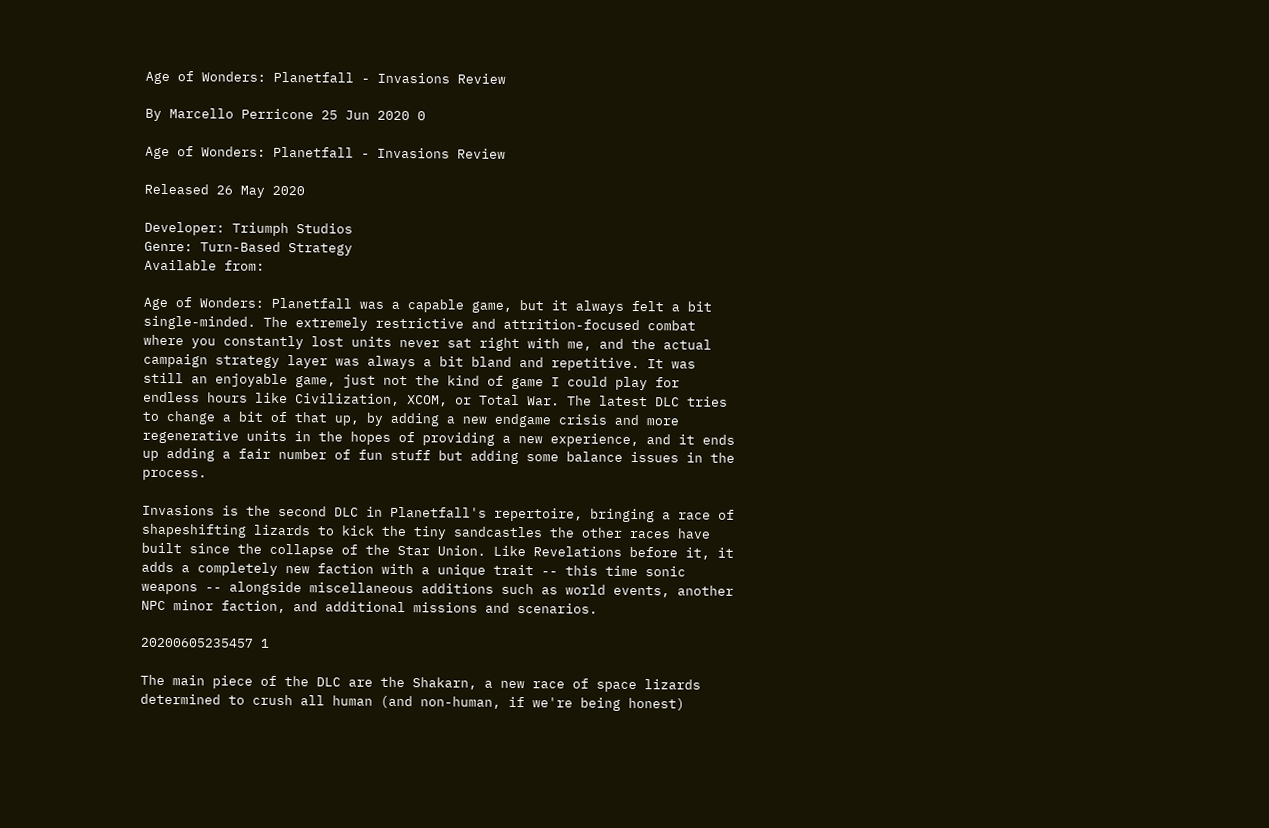Age of Wonders: Planetfall - Invasions Review

By Marcello Perricone 25 Jun 2020 0

Age of Wonders: Planetfall - Invasions Review

Released 26 May 2020

Developer: Triumph Studios
Genre: Turn-Based Strategy
Available from:

Age of Wonders: Planetfall was a capable game, but it always felt a bit single-minded. The extremely restrictive and attrition-focused combat where you constantly lost units never sat right with me, and the actual campaign strategy layer was always a bit bland and repetitive. It was still an enjoyable game, just not the kind of game I could play for endless hours like Civilization, XCOM, or Total War. The latest DLC tries to change a bit of that up, by adding a new endgame crisis and more regenerative units in the hopes of providing a new experience, and it ends up adding a fair number of fun stuff but adding some balance issues in the process.

Invasions is the second DLC in Planetfall's repertoire, bringing a race of shapeshifting lizards to kick the tiny sandcastles the other races have built since the collapse of the Star Union. Like Revelations before it, it adds a completely new faction with a unique trait -- this time sonic weapons -- alongside miscellaneous additions such as world events, another NPC minor faction, and additional missions and scenarios.

20200605235457 1

The main piece of the DLC are the Shakarn, a new race of space lizards determined to crush all human (and non-human, if we're being honest)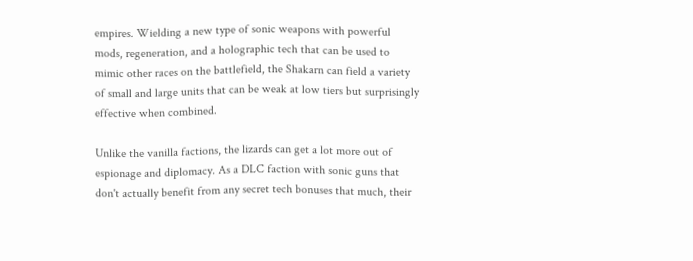empires. Wielding a new type of sonic weapons with powerful mods, regeneration, and a holographic tech that can be used to mimic other races on the battlefield, the Shakarn can field a variety of small and large units that can be weak at low tiers but surprisingly effective when combined.

Unlike the vanilla factions, the lizards can get a lot more out of espionage and diplomacy. As a DLC faction with sonic guns that don't actually benefit from any secret tech bonuses that much, their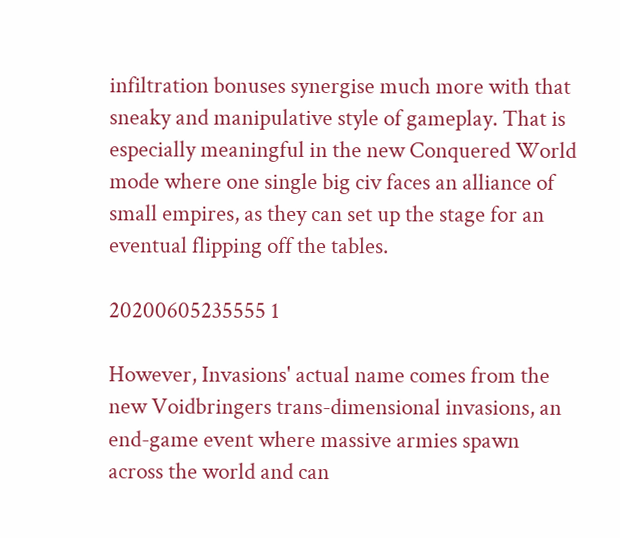infiltration bonuses synergise much more with that sneaky and manipulative style of gameplay. That is especially meaningful in the new Conquered World mode where one single big civ faces an alliance of small empires, as they can set up the stage for an eventual flipping off the tables.

20200605235555 1

However, Invasions' actual name comes from the new Voidbringers trans-dimensional invasions, an end-game event where massive armies spawn across the world and can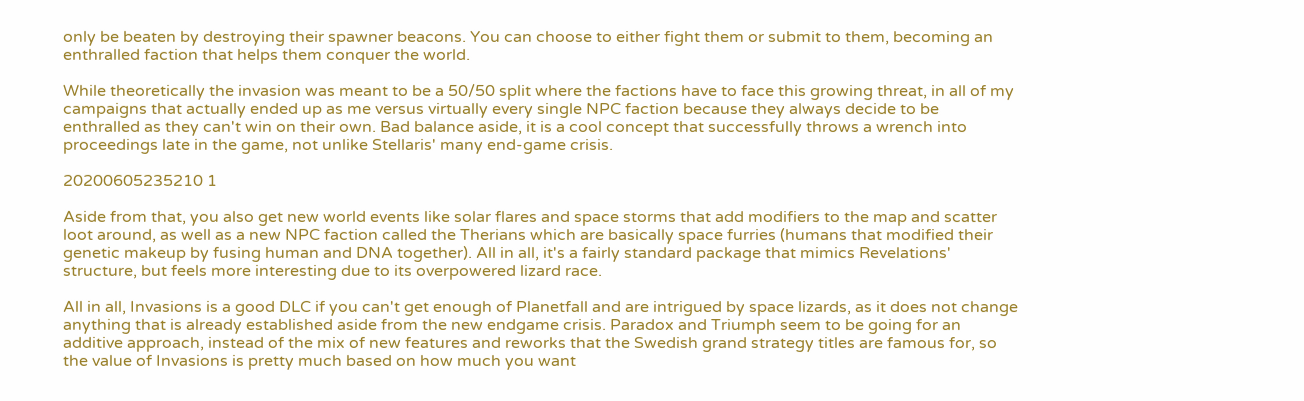only be beaten by destroying their spawner beacons. You can choose to either fight them or submit to them, becoming an enthralled faction that helps them conquer the world.

While theoretically the invasion was meant to be a 50/50 split where the factions have to face this growing threat, in all of my campaigns that actually ended up as me versus virtually every single NPC faction because they always decide to be enthralled as they can't win on their own. Bad balance aside, it is a cool concept that successfully throws a wrench into proceedings late in the game, not unlike Stellaris' many end-game crisis.

20200605235210 1

Aside from that, you also get new world events like solar flares and space storms that add modifiers to the map and scatter loot around, as well as a new NPC faction called the Therians which are basically space furries (humans that modified their genetic makeup by fusing human and DNA together). All in all, it's a fairly standard package that mimics Revelations' structure, but feels more interesting due to its overpowered lizard race.

All in all, Invasions is a good DLC if you can't get enough of Planetfall and are intrigued by space lizards, as it does not change anything that is already established aside from the new endgame crisis. Paradox and Triumph seem to be going for an additive approach, instead of the mix of new features and reworks that the Swedish grand strategy titles are famous for, so the value of Invasions is pretty much based on how much you want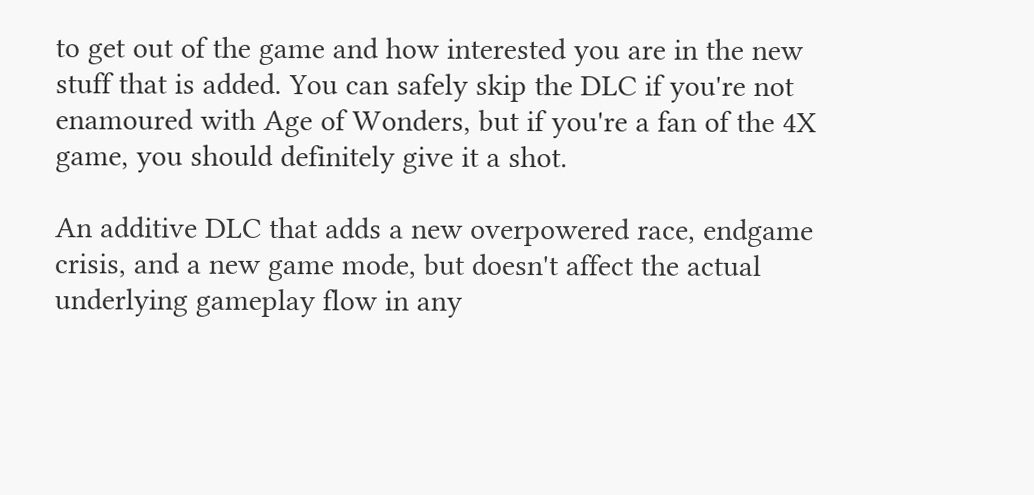to get out of the game and how interested you are in the new stuff that is added. You can safely skip the DLC if you're not enamoured with Age of Wonders, but if you're a fan of the 4X game, you should definitely give it a shot.

An additive DLC that adds a new overpowered race, endgame crisis, and a new game mode, but doesn't affect the actual underlying gameplay flow in any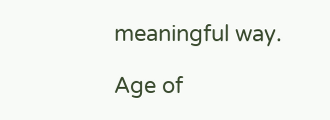meaningful way.

Age of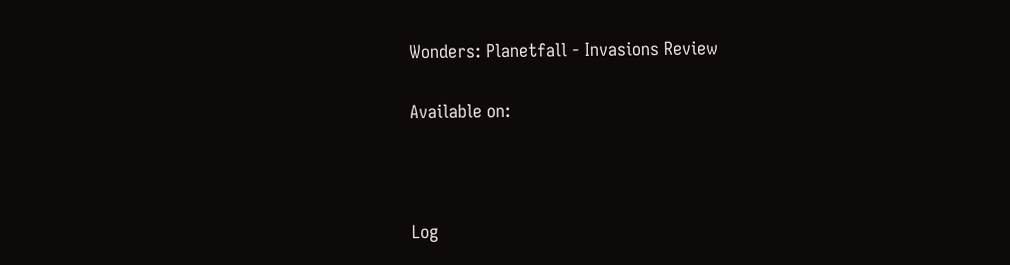Wonders: Planetfall - Invasions Review

Available on:



Log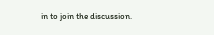in to join the discussion.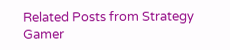Related Posts from Strategy Gamer